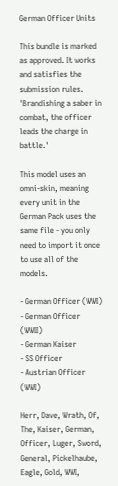German Officer Units

This bundle is marked as approved. It works and satisfies the submission rules.
'Brandishing a saber in combat, the officer leads the charge in battle.'

This model uses an omni-skin, meaning every unit in the German Pack uses the same file - you only need to import it once to use all of the models.

- German Officer (WWI)
- German Officer (WWII)
- German Kaiser
- SS Officer
- Austrian Officer (WWI)

Herr, Dave, Wrath, Of, The, Kaiser, German, Officer, Luger, Sword, General, Pickelhaube, Eagle, Gold, WWI,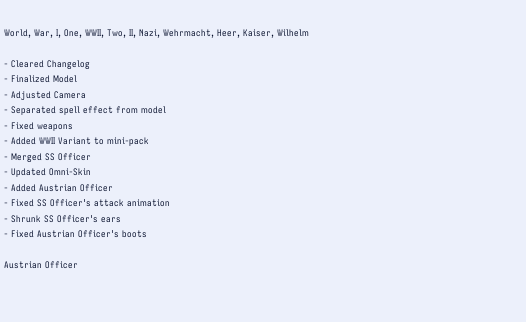World, War, I, One, WWII, Two, II, Nazi, Wehrmacht, Heer, Kaiser, Wilhelm

- Cleared Changelog
- Finalized Model
- Adjusted Camera
- Separated spell effect from model
- Fixed weapons
- Added WWII Variant to mini-pack
- Merged SS Officer
- Updated Omni-Skin
- Added Austrian Officer
- Fixed SS Officer's attack animation
- Shrunk SS Officer's ears
- Fixed Austrian Officer's boots

Austrian Officer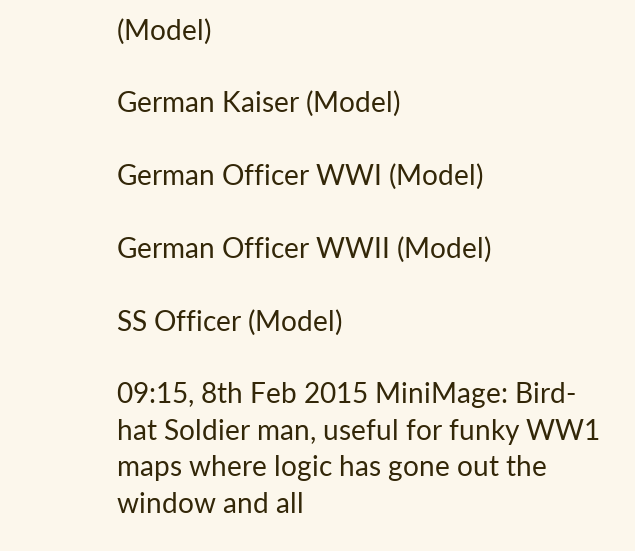(Model)

German Kaiser (Model)

German Officer WWI (Model)

German Officer WWII (Model)

SS Officer (Model)

09:15, 8th Feb 2015 MiniMage: Bird-hat Soldier man, useful for funky WW1 maps where logic has gone out the window and all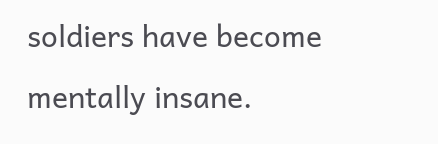soldiers have become mentally insane.